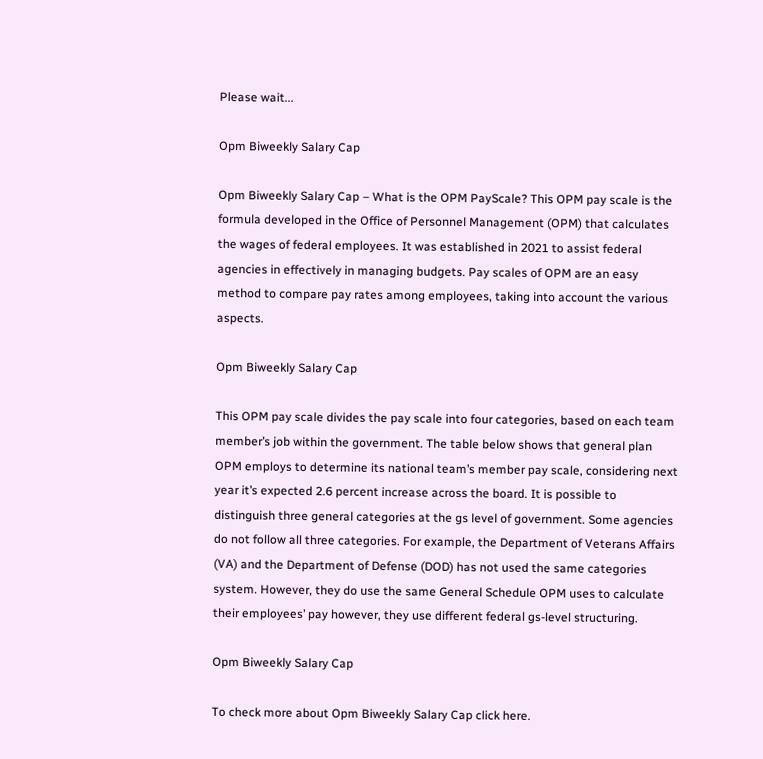Please wait...

Opm Biweekly Salary Cap

Opm Biweekly Salary Cap – What is the OPM PayScale? This OPM pay scale is the formula developed in the Office of Personnel Management (OPM) that calculates the wages of federal employees. It was established in 2021 to assist federal agencies in effectively in managing budgets. Pay scales of OPM are an easy method to compare pay rates among employees, taking into account the various aspects.

Opm Biweekly Salary Cap

This OPM pay scale divides the pay scale into four categories, based on each team member’s job within the government. The table below shows that general plan OPM employs to determine its national team’s member pay scale, considering next year it’s expected 2.6 percent increase across the board. It is possible to distinguish three general categories at the gs level of government. Some agencies do not follow all three categories. For example, the Department of Veterans Affairs (VA) and the Department of Defense (DOD) has not used the same categories system. However, they do use the same General Schedule OPM uses to calculate their employees’ pay however, they use different federal gs-level structuring.

Opm Biweekly Salary Cap

To check more about Opm Biweekly Salary Cap click here.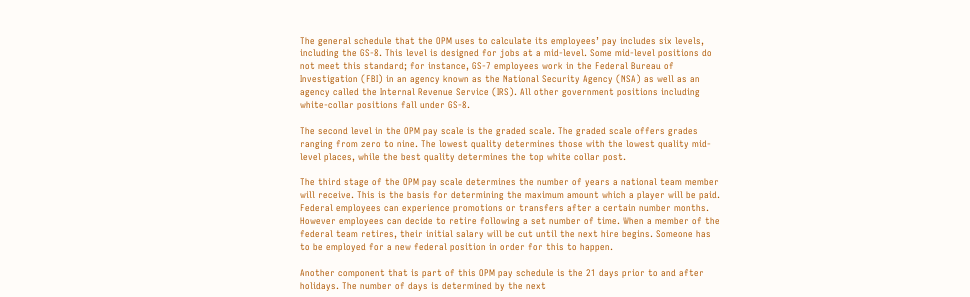The general schedule that the OPM uses to calculate its employees’ pay includes six levels, including the GS-8. This level is designed for jobs at a mid-level. Some mid-level positions do not meet this standard; for instance, GS-7 employees work in the Federal Bureau of Investigation (FBI) in an agency known as the National Security Agency (NSA) as well as an agency called the Internal Revenue Service (IRS). All other government positions including white-collar positions fall under GS-8.

The second level in the OPM pay scale is the graded scale. The graded scale offers grades ranging from zero to nine. The lowest quality determines those with the lowest quality mid-level places, while the best quality determines the top white collar post.

The third stage of the OPM pay scale determines the number of years a national team member will receive. This is the basis for determining the maximum amount which a player will be paid. Federal employees can experience promotions or transfers after a certain number months. However employees can decide to retire following a set number of time. When a member of the federal team retires, their initial salary will be cut until the next hire begins. Someone has to be employed for a new federal position in order for this to happen.

Another component that is part of this OPM pay schedule is the 21 days prior to and after holidays. The number of days is determined by the next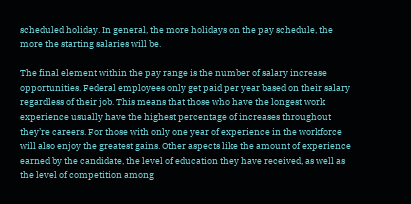scheduled holiday. In general, the more holidays on the pay schedule, the more the starting salaries will be.

The final element within the pay range is the number of salary increase opportunities. Federal employees only get paid per year based on their salary regardless of their job. This means that those who have the longest work experience usually have the highest percentage of increases throughout they’re careers. For those with only one year of experience in the workforce will also enjoy the greatest gains. Other aspects like the amount of experience earned by the candidate, the level of education they have received, as well as the level of competition among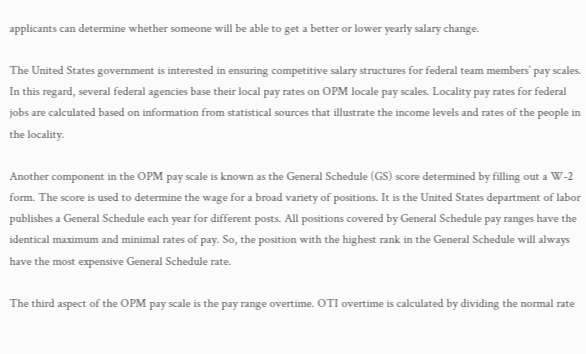applicants can determine whether someone will be able to get a better or lower yearly salary change.

The United States government is interested in ensuring competitive salary structures for federal team members’ pay scales. In this regard, several federal agencies base their local pay rates on OPM locale pay scales. Locality pay rates for federal jobs are calculated based on information from statistical sources that illustrate the income levels and rates of the people in the locality.

Another component in the OPM pay scale is known as the General Schedule (GS) score determined by filling out a W-2 form. The score is used to determine the wage for a broad variety of positions. It is the United States department of labor publishes a General Schedule each year for different posts. All positions covered by General Schedule pay ranges have the identical maximum and minimal rates of pay. So, the position with the highest rank in the General Schedule will always have the most expensive General Schedule rate.

The third aspect of the OPM pay scale is the pay range overtime. OTI overtime is calculated by dividing the normal rate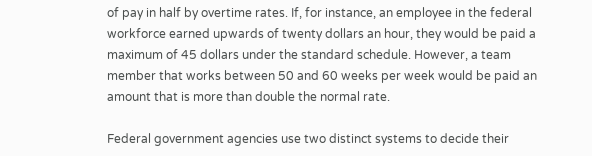of pay in half by overtime rates. If, for instance, an employee in the federal workforce earned upwards of twenty dollars an hour, they would be paid a maximum of 45 dollars under the standard schedule. However, a team member that works between 50 and 60 weeks per week would be paid an amount that is more than double the normal rate.

Federal government agencies use two distinct systems to decide their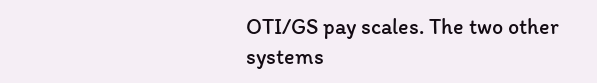OTI/GS pay scales. The two other systems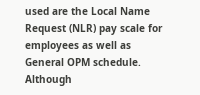used are the Local Name Request (NLR) pay scale for employees as well as General OPM schedule. Although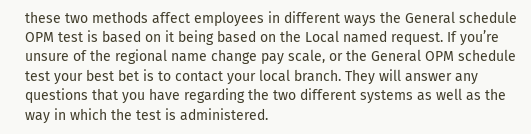these two methods affect employees in different ways the General schedule OPM test is based on it being based on the Local named request. If you’re unsure of the regional name change pay scale, or the General OPM schedule test your best bet is to contact your local branch. They will answer any questions that you have regarding the two different systems as well as the way in which the test is administered.